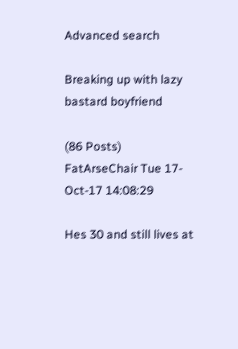Advanced search

Breaking up with lazy bastard boyfriend

(86 Posts)
FatArseChair Tue 17-Oct-17 14:08:29

Hes 30 and still lives at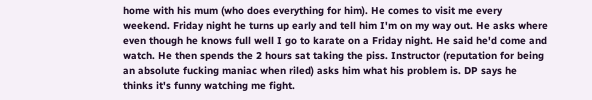home with his mum (who does everything for him). He comes to visit me every weekend. Friday night he turns up early and tell him I'm on my way out. He asks where even though he knows full well I go to karate on a Friday night. He said he'd come and watch. He then spends the 2 hours sat taking the piss. Instructor (reputation for being an absolute fucking maniac when riled) asks him what his problem is. DP says he thinks it's funny watching me fight.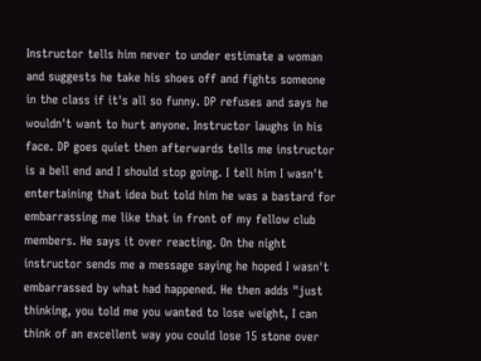Instructor tells him never to under estimate a woman and suggests he take his shoes off and fights someone in the class if it's all so funny. DP refuses and says he wouldn't want to hurt anyone. Instructor laughs in his face. DP goes quiet then afterwards tells me instructor is a bell end and I should stop going. I tell him I wasn't entertaining that idea but told him he was a bastard for embarrassing me like that in front of my fellow club members. He says it over reacting. On the night instructor sends me a message saying he hoped I wasn't embarrassed by what had happened. He then adds "just thinking, you told me you wanted to lose weight, I can think of an excellent way you could lose 15 stone over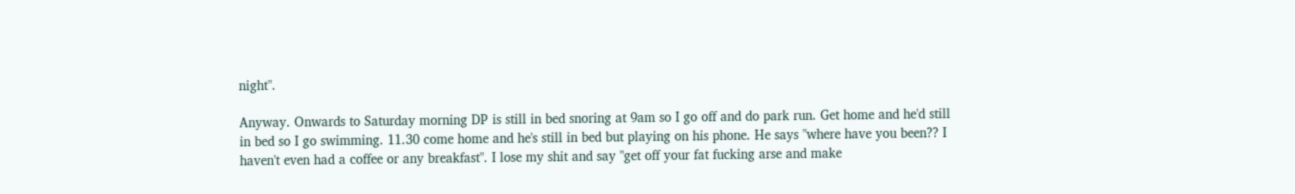night".

Anyway. Onwards to Saturday morning DP is still in bed snoring at 9am so I go off and do park run. Get home and he'd still in bed so I go swimming. 11.30 come home and he's still in bed but playing on his phone. He says "where have you been?? I haven't even had a coffee or any breakfast". I lose my shit and say "get off your fat fucking arse and make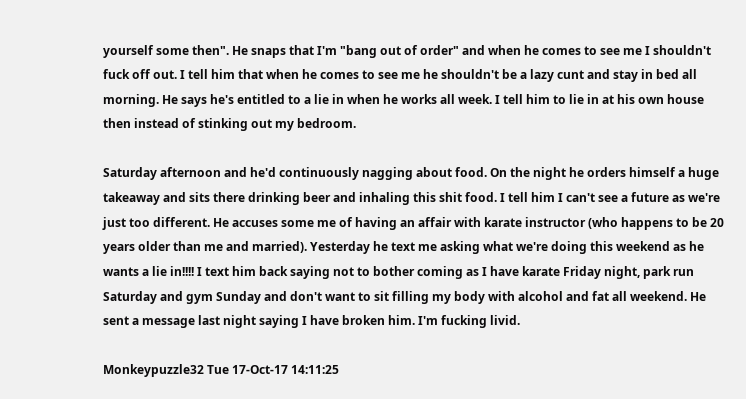yourself some then". He snaps that I'm "bang out of order" and when he comes to see me I shouldn't fuck off out. I tell him that when he comes to see me he shouldn't be a lazy cunt and stay in bed all morning. He says he's entitled to a lie in when he works all week. I tell him to lie in at his own house then instead of stinking out my bedroom.

Saturday afternoon and he'd continuously nagging about food. On the night he orders himself a huge takeaway and sits there drinking beer and inhaling this shit food. I tell him I can't see a future as we're just too different. He accuses some me of having an affair with karate instructor (who happens to be 20 years older than me and married). Yesterday he text me asking what we're doing this weekend as he wants a lie in!!!! I text him back saying not to bother coming as I have karate Friday night, park run Saturday and gym Sunday and don't want to sit filling my body with alcohol and fat all weekend. He sent a message last night saying I have broken him. I'm fucking livid.

Monkeypuzzle32 Tue 17-Oct-17 14:11:25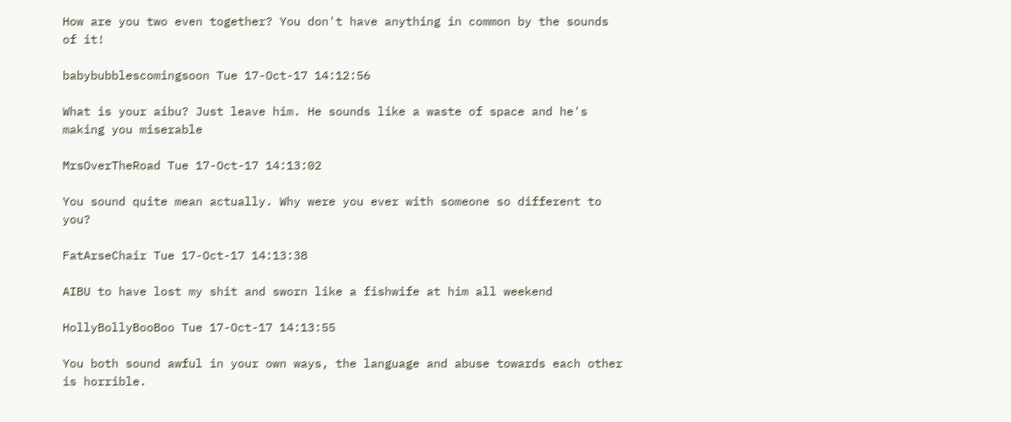How are you two even together? You don't have anything in common by the sounds of it!

babybubblescomingsoon Tue 17-Oct-17 14:12:56

What is your aibu? Just leave him. He sounds like a waste of space and he's making you miserable

MrsOverTheRoad Tue 17-Oct-17 14:13:02

You sound quite mean actually. Why were you ever with someone so different to you?

FatArseChair Tue 17-Oct-17 14:13:38

AIBU to have lost my shit and sworn like a fishwife at him all weekend

HollyBollyBooBoo Tue 17-Oct-17 14:13:55

You both sound awful in your own ways, the language and abuse towards each other is horrible.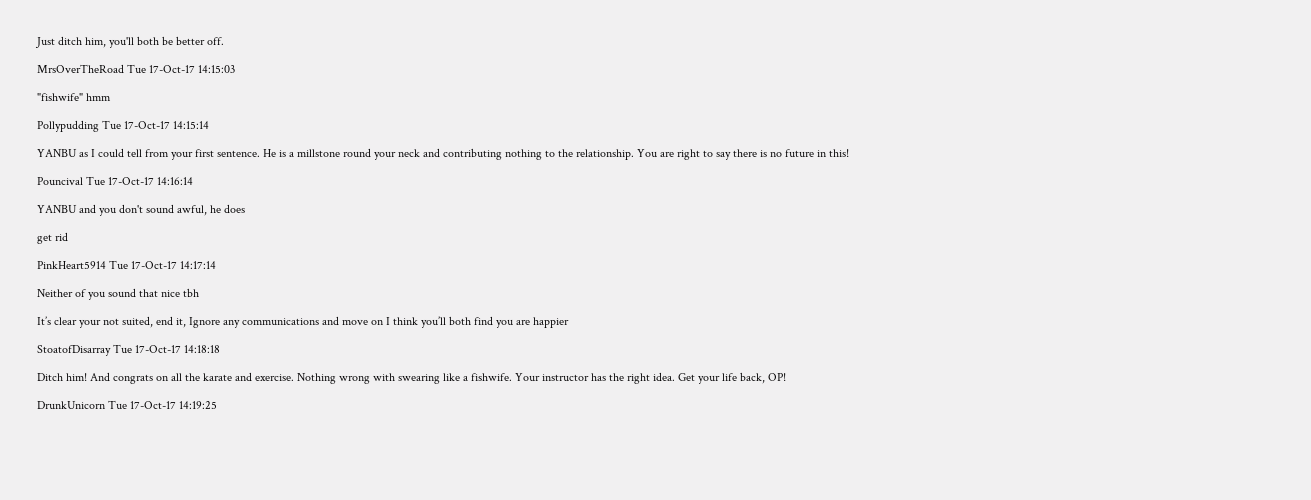Just ditch him, you'll both be better off.

MrsOverTheRoad Tue 17-Oct-17 14:15:03

"fishwife" hmm

Pollypudding Tue 17-Oct-17 14:15:14

YANBU as I could tell from your first sentence. He is a millstone round your neck and contributing nothing to the relationship. You are right to say there is no future in this!

Pouncival Tue 17-Oct-17 14:16:14

YANBU and you don't sound awful, he does

get rid

PinkHeart5914 Tue 17-Oct-17 14:17:14

Neither of you sound that nice tbh

It’s clear your not suited, end it, Ignore any communications and move on I think you’ll both find you are happier

StoatofDisarray Tue 17-Oct-17 14:18:18

Ditch him! And congrats on all the karate and exercise. Nothing wrong with swearing like a fishwife. Your instructor has the right idea. Get your life back, OP!

DrunkUnicorn Tue 17-Oct-17 14:19:25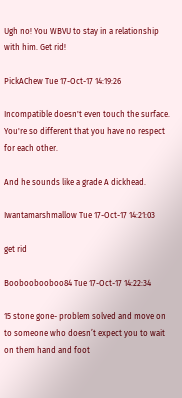Ugh no! You WBVU to stay in a relationship with him. Get rid!

PickAChew Tue 17-Oct-17 14:19:26

Incompatible doesn't even touch the surface. You're so different that you have no respect for each other.

And he sounds like a grade A dickhead.

Iwantamarshmallow Tue 17-Oct-17 14:21:03

get rid

Booboobooboo84 Tue 17-Oct-17 14:22:34

15 stone gone- problem solved and move on to someone who doesn’t expect you to wait on them hand and foot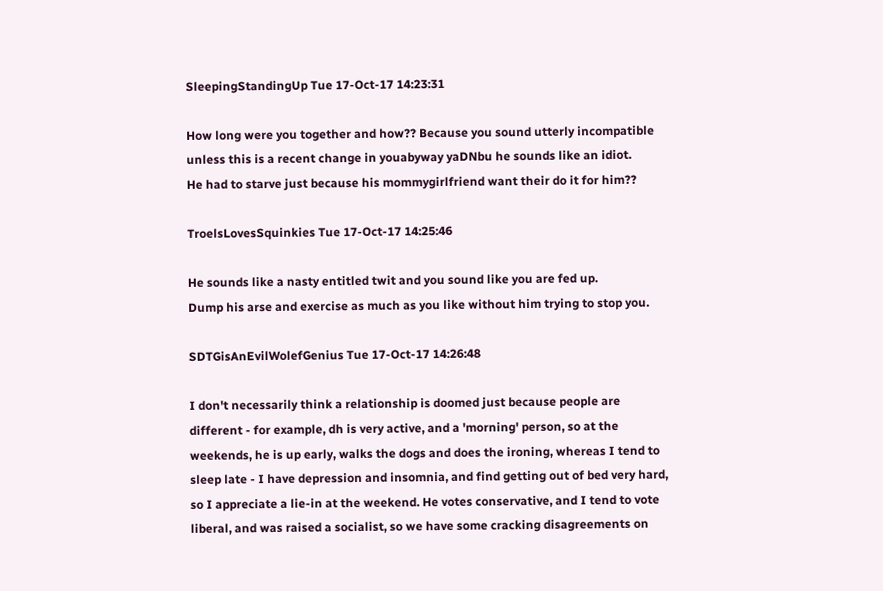SleepingStandingUp Tue 17-Oct-17 14:23:31

How long were you together and how?? Because you sound utterly incompatible unless this is a recent change in youabyway yaDNbu he sounds like an idiot.
He had to starve just because his mommygirlfriend want their do it for him??

TroelsLovesSquinkies Tue 17-Oct-17 14:25:46

He sounds like a nasty entitled twit and you sound like you are fed up.
Dump his arse and exercise as much as you like without him trying to stop you.

SDTGisAnEvilWolefGenius Tue 17-Oct-17 14:26:48

I don't necessarily think a relationship is doomed just because people are different - for example, dh is very active, and a 'morning' person, so at the weekends, he is up early, walks the dogs and does the ironing, whereas I tend to sleep late - I have depression and insomnia, and find getting out of bed very hard, so I appreciate a lie-in at the weekend. He votes conservative, and I tend to vote liberal, and was raised a socialist, so we have some cracking disagreements on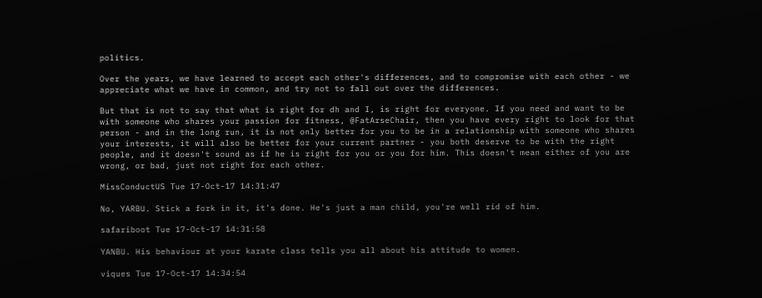politics.

Over the years, we have learned to accept each other's differences, and to compromise with each other - we appreciate what we have in common, and try not to fall out over the differences.

But that is not to say that what is right for dh and I, is right for everyone. If you need and want to be with someone who shares your passion for fitness, @FatArseChair, then you have every right to look for that person - and in the long run, it is not only better for you to be in a relationship with someone who shares your interests, it will also be better for your current partner - you both deserve to be with the right people, and it doesn't sound as if he is right for you or you for him. This doesn't mean either of you are wrong, or bad, just not right for each other.

MissConductUS Tue 17-Oct-17 14:31:47

No, YARBU. Stick a fork in it, it's done. He's just a man child, you're well rid of him.

safariboot Tue 17-Oct-17 14:31:58

YANBU. His behaviour at your karate class tells you all about his attitude to women.

viques Tue 17-Oct-17 14:34:54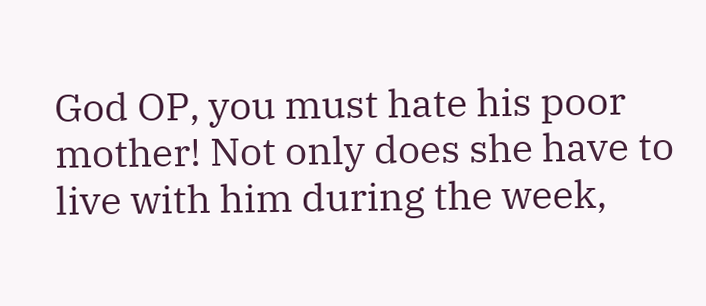God OP, you must hate his poor mother! Not only does she have to live with him during the week,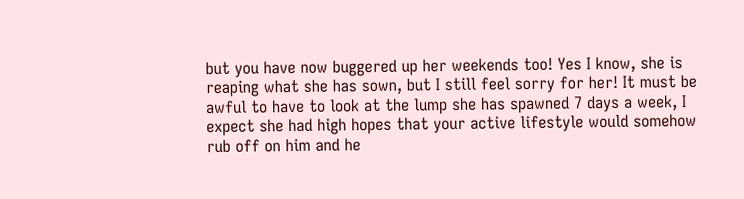but you have now buggered up her weekends too! Yes I know, she is reaping what she has sown, but I still feel sorry for her! It must be awful to have to look at the lump she has spawned 7 days a week, I expect she had high hopes that your active lifestyle would somehow rub off on him and he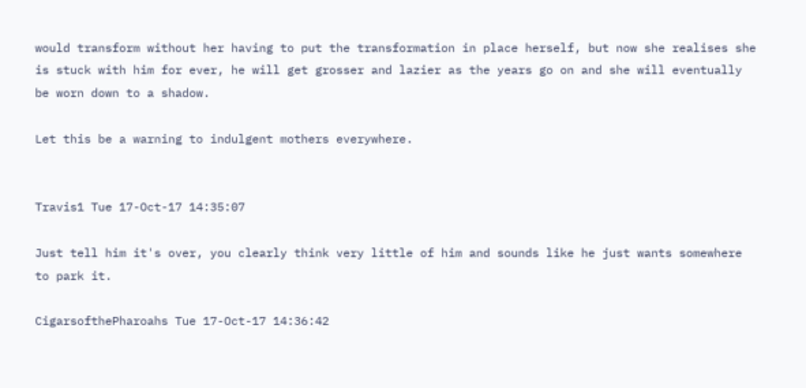would transform without her having to put the transformation in place herself, but now she realises she is stuck with him for ever, he will get grosser and lazier as the years go on and she will eventually be worn down to a shadow.

Let this be a warning to indulgent mothers everywhere.


Travis1 Tue 17-Oct-17 14:35:07

Just tell him it's over, you clearly think very little of him and sounds like he just wants somewhere to park it.

CigarsofthePharoahs Tue 17-Oct-17 14:36:42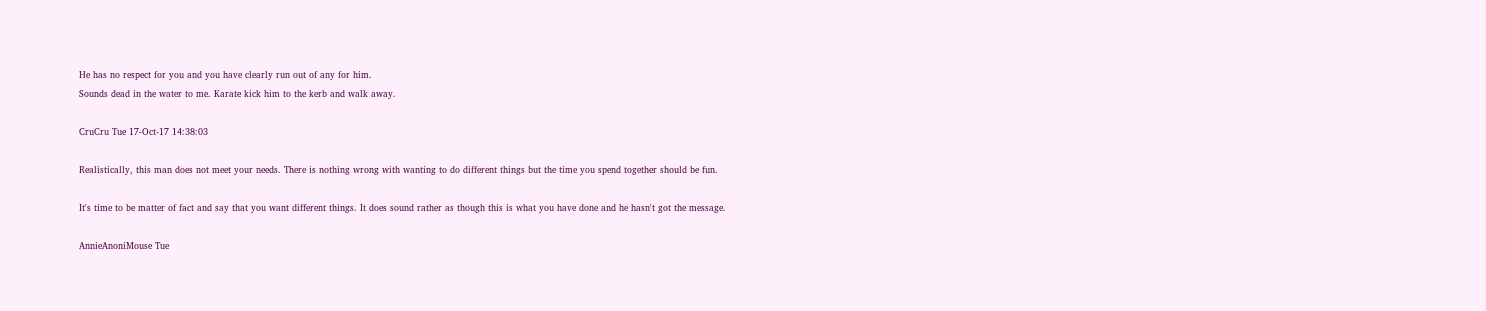He has no respect for you and you have clearly run out of any for him.
Sounds dead in the water to me. Karate kick him to the kerb and walk away.

CruCru Tue 17-Oct-17 14:38:03

Realistically, this man does not meet your needs. There is nothing wrong with wanting to do different things but the time you spend together should be fun.

It's time to be matter of fact and say that you want different things. It does sound rather as though this is what you have done and he hasn't got the message.

AnnieAnoniMouse Tue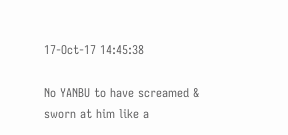17-Oct-17 14:45:38

No YANBU to have screamed & sworn at him like a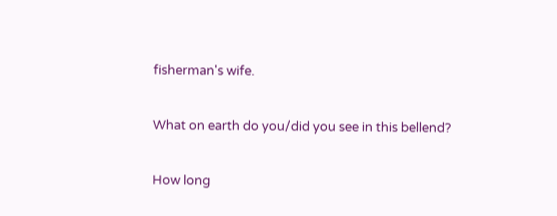fisherman's wife.

What on earth do you/did you see in this bellend?

How long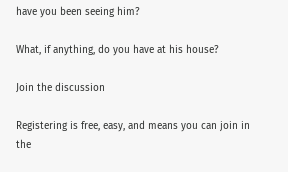have you been seeing him?

What, if anything, do you have at his house?

Join the discussion

Registering is free, easy, and means you can join in the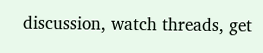discussion, watch threads, get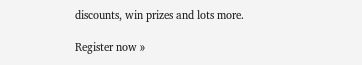discounts, win prizes and lots more.

Register now »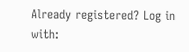Already registered? Log in with: